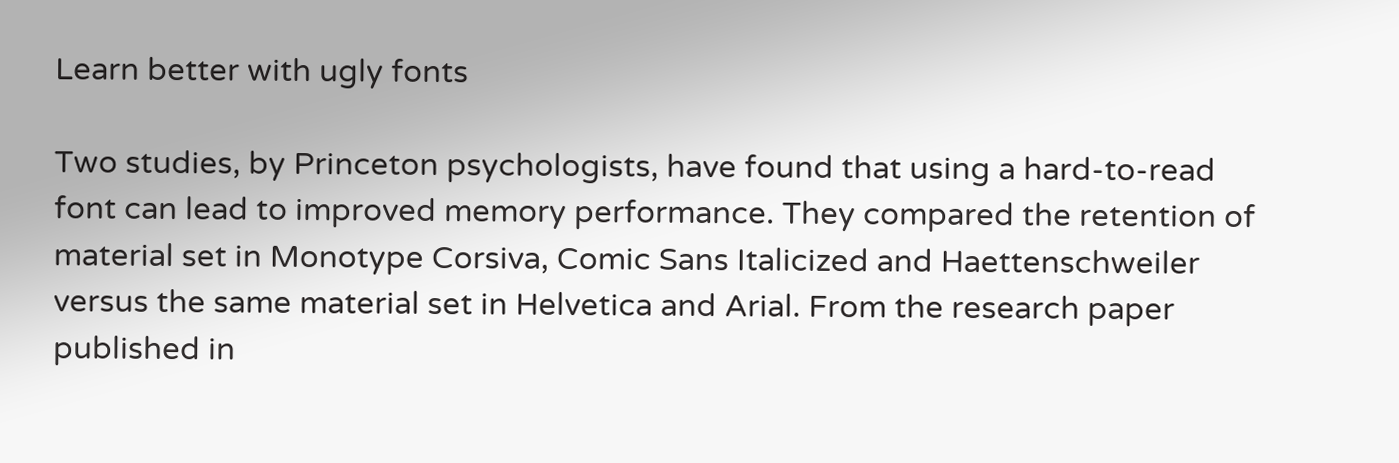Learn better with ugly fonts

Two studies, by Princeton psychologists, have found that using a hard-to-read font can lead to improved memory performance. They compared the retention of material set in Monotype Corsiva, Comic Sans Italicized and Haettenschweiler versus the same material set in Helvetica and Arial. From the research paper published in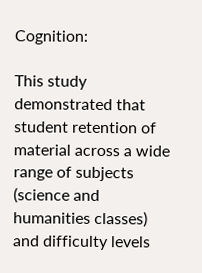Cognition:

This study demonstrated that student retention of material across a wide range of subjects (science and humanities classes) and difficulty levels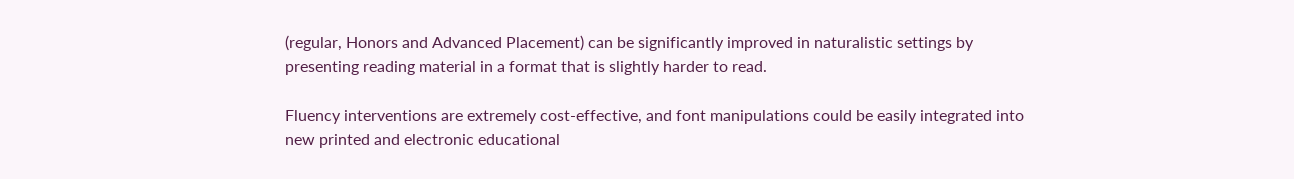(regular, Honors and Advanced Placement) can be significantly improved in naturalistic settings by presenting reading material in a format that is slightly harder to read.

Fluency interventions are extremely cost-effective, and font manipulations could be easily integrated into new printed and electronic educational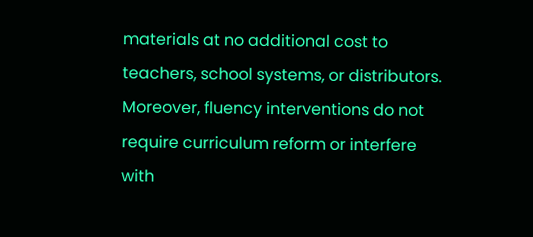materials at no additional cost to teachers, school systems, or distributors. Moreover, fluency interventions do not require curriculum reform or interfere with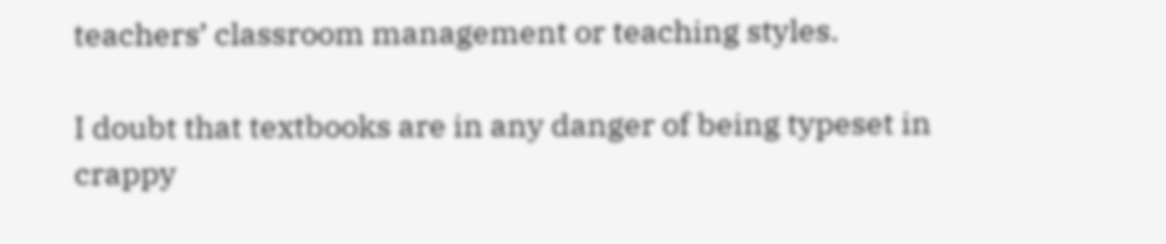teachers’ classroom management or teaching styles.

I doubt that textbooks are in any danger of being typeset in crappy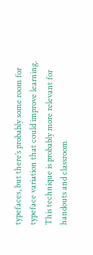typefaces, but there’s probably some room for typeface variation that could improve learning. This technique is probably more relevant for handouts and classroom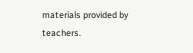materials provided by teachers.